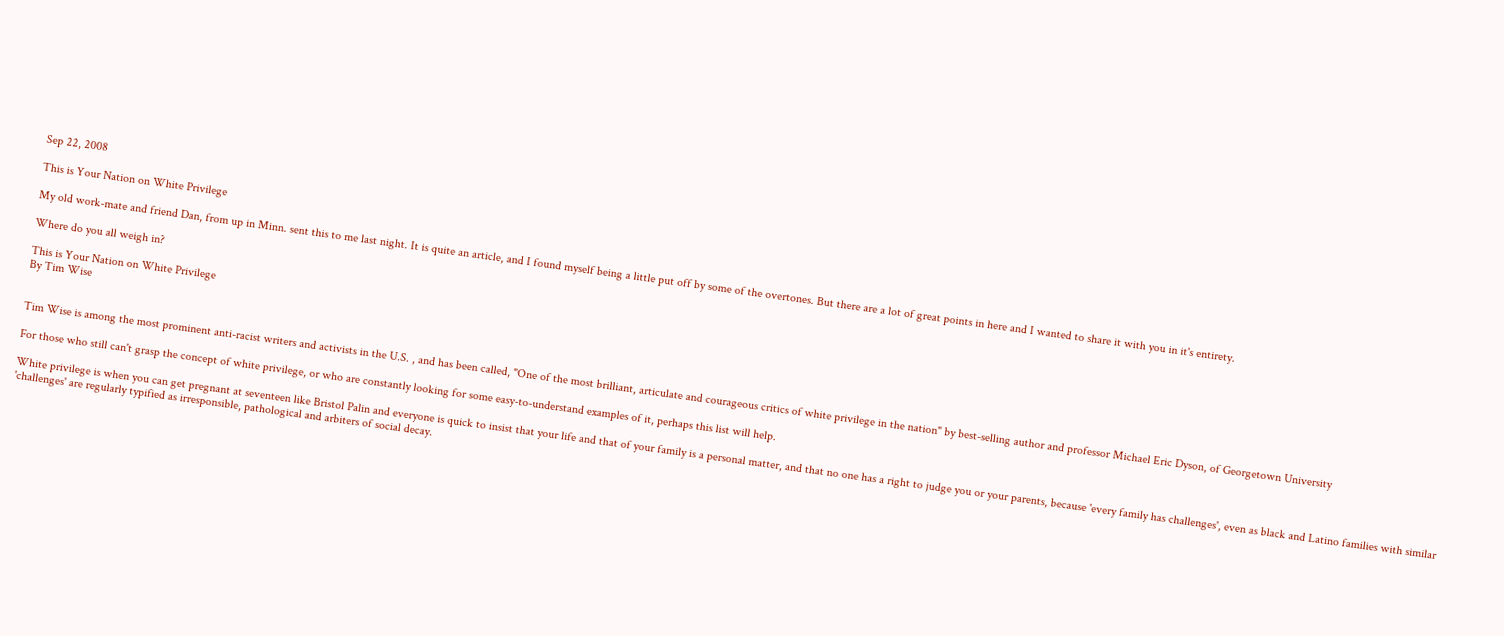Sep 22, 2008

This is Your Nation on White Privilege

My old work-mate and friend Dan, from up in Minn. sent this to me last night. It is quite an article, and I found myself being a little put off by some of the overtones. But there are a lot of great points in here and I wanted to share it with you in it's entirety.

Where do you all weigh in?

This is Your Nation on White Privilege
By Tim Wise


Tim Wise is among the most prominent anti-racist writers and activists in the U.S. , and has been called, "One of the most brilliant, articulate and courageous critics of white privilege in the nation" by best-selling author and professor Michael Eric Dyson, of Georgetown University

For those who still can't grasp the concept of white privilege, or who are constantly looking for some easy-to-understand examples of it, perhaps this list will help.

White privilege is when you can get pregnant at seventeen like Bristol Palin and everyone is quick to insist that your life and that of your family is a personal matter, and that no one has a right to judge you or your parents, because 'every family has challenges', even as black and Latino families with similar 'challenges' are regularly typified as irresponsible, pathological and arbiters of social decay.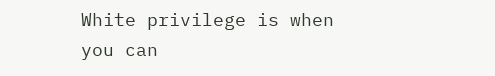White privilege is when you can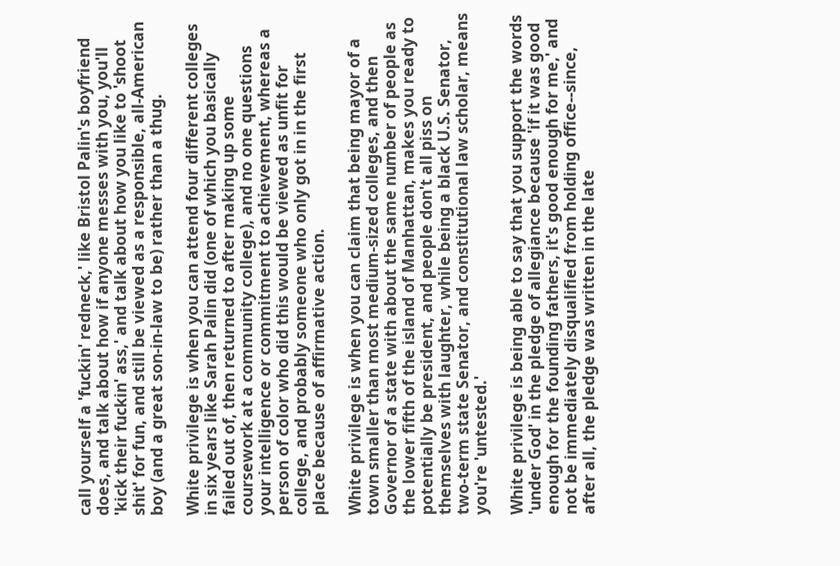call yourself a 'fuckin' redneck,' like Bristol Palin's boyfriend does, and talk about how if anyone messes with you, you'll 'kick their fuckin' ass,' and talk about how you like to 'shoot shit' for fun, and still be viewed as a responsible, all-American boy (and a great son-in-law to be) rather than a thug.

White privilege is when you can attend four different colleges in six years like Sarah Palin did (one of which you basically failed out of, then returned to after making up some coursework at a community college), and no one questions your intelligence or commitment to achievement, whereas a person of color who did this would be viewed as unfit for college, and probably someone who only got in in the first place because of affirmative action.

White privilege is when you can claim that being mayor of a town smaller than most medium-sized colleges, and then Governor of a state with about the same number of people as the lower fifth of the island of Manhattan, makes you ready to potentially be president, and people don't all piss on themselves with laughter, while being a black U.S. Senator, two-term state Senator, and constitutional law scholar, means you're 'untested.'

White privilege is being able to say that you support the words 'under God' in the pledge of allegiance because 'if it was good enough for the founding fathers, it's good enough for me,' and not be immediately disqualified from holding office--since, after all, the pledge was written in the late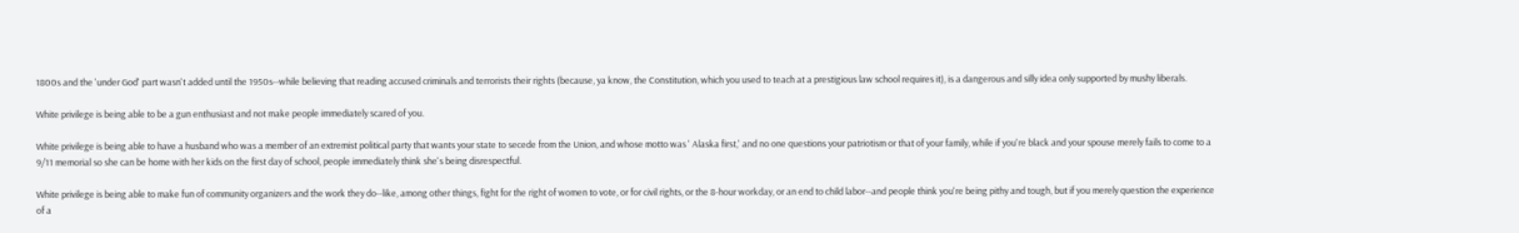1800s and the 'under God' part wasn't added until the 1950s--while believing that reading accused criminals and terrorists their rights (because, ya know, the Constitution, which you used to teach at a prestigious law school requires it), is a dangerous and silly idea only supported by mushy liberals.

White privilege is being able to be a gun enthusiast and not make people immediately scared of you.

White privilege is being able to have a husband who was a member of an extremist political party that wants your state to secede from the Union, and whose motto was ' Alaska first,' and no one questions your patriotism or that of your family, while if you're black and your spouse merely fails to come to a 9/11 memorial so she can be home with her kids on the first day of school, people immediately think she's being disrespectful.

White privilege is being able to make fun of community organizers and the work they do--like, among other things, fight for the right of women to vote, or for civil rights, or the 8-hour workday, or an end to child labor--and people think you're being pithy and tough, but if you merely question the experience of a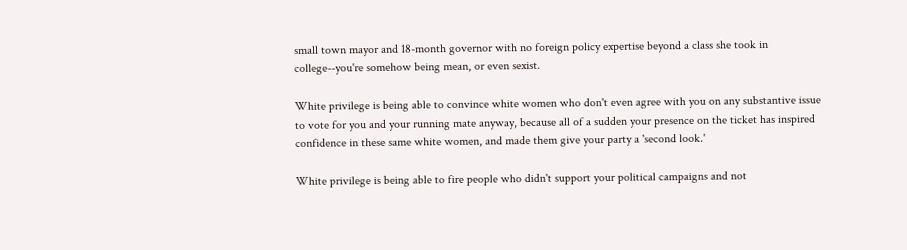small town mayor and 18-month governor with no foreign policy expertise beyond a class she took in college--you're somehow being mean, or even sexist.

White privilege is being able to convince white women who don't even agree with you on any substantive issue to vote for you and your running mate anyway, because all of a sudden your presence on the ticket has inspired confidence in these same white women, and made them give your party a 'second look.'

White privilege is being able to fire people who didn't support your political campaigns and not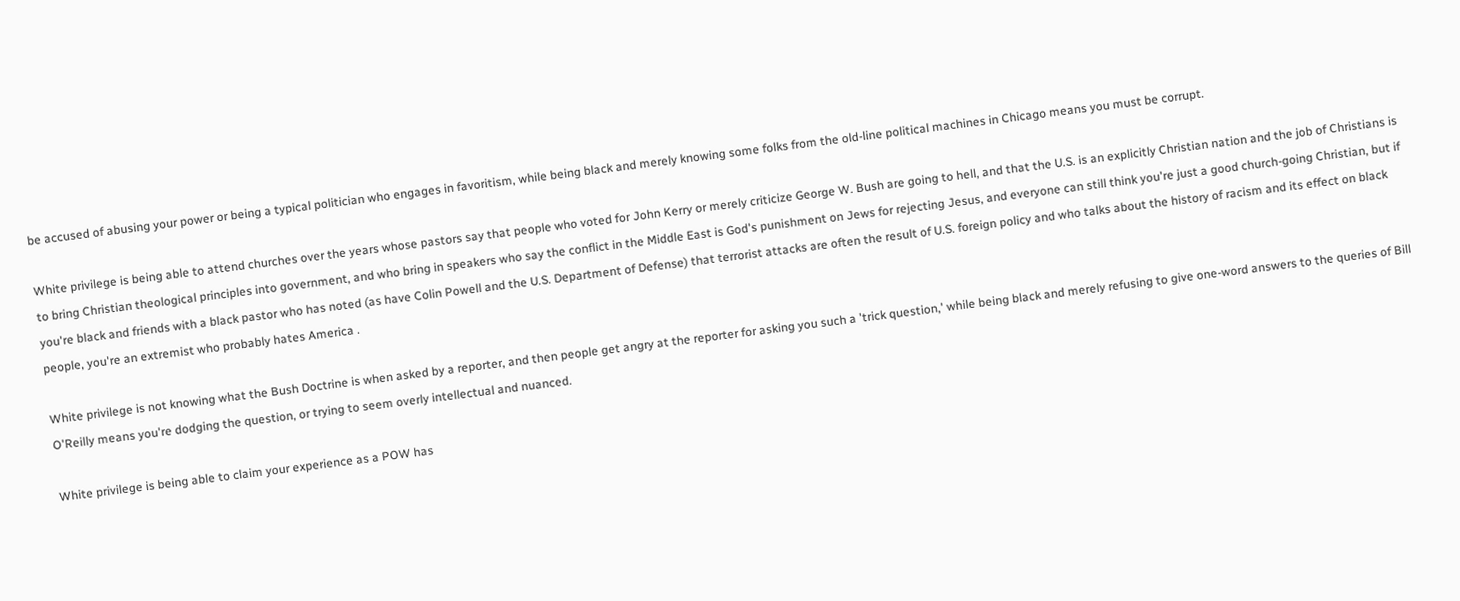be accused of abusing your power or being a typical politician who engages in favoritism, while being black and merely knowing some folks from the old-line political machines in Chicago means you must be corrupt.

White privilege is being able to attend churches over the years whose pastors say that people who voted for John Kerry or merely criticize George W. Bush are going to hell, and that the U.S. is an explicitly Christian nation and the job of Christians is to bring Christian theological principles into government, and who bring in speakers who say the conflict in the Middle East is God's punishment on Jews for rejecting Jesus, and everyone can still think you're just a good church-going Christian, but if you're black and friends with a black pastor who has noted (as have Colin Powell and the U.S. Department of Defense) that terrorist attacks are often the result of U.S. foreign policy and who talks about the history of racism and its effect on black people, you're an extremist who probably hates America .

White privilege is not knowing what the Bush Doctrine is when asked by a reporter, and then people get angry at the reporter for asking you such a 'trick question,' while being black and merely refusing to give one-word answers to the queries of Bill O'Reilly means you're dodging the question, or trying to seem overly intellectual and nuanced.

White privilege is being able to claim your experience as a POW has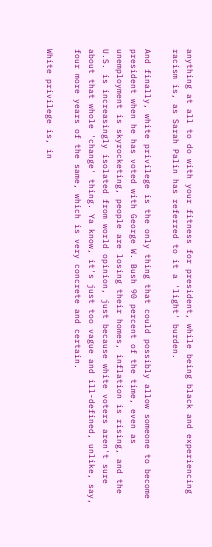anything at all to do with your fitness for president, while being black and experiencing racism is, as Sarah Palin has referred to it a 'light' burden.

And finally, white privilege is the only thing that could possibly allow someone to become president when he has voted with George W. Bush 90 percent of the time, even as unemployment is skyrocketing, people are losing their homes, inflation is rising, and the U.S. is increasingly isolated from world opinion, just because white voters aren't sure about that whole 'change' thing. Ya know, it's just too vague and ill-defined, unlike, say, four more years of the same, which is very concrete and certain.

White privilege is, in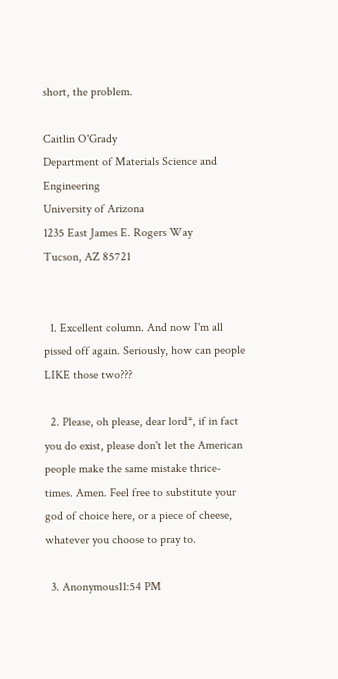short, the problem.

Caitlin O'Grady
Department of Materials Science and Engineering
University of Arizona
1235 East James E. Rogers Way
Tucson, AZ 85721


  1. Excellent column. And now I'm all pissed off again. Seriously, how can people LIKE those two???

  2. Please, oh please, dear lord*, if in fact you do exist, please don't let the American people make the same mistake thrice-times. Amen. Feel free to substitute your god of choice here, or a piece of cheese, whatever you choose to pray to.

  3. Anonymous11:54 PM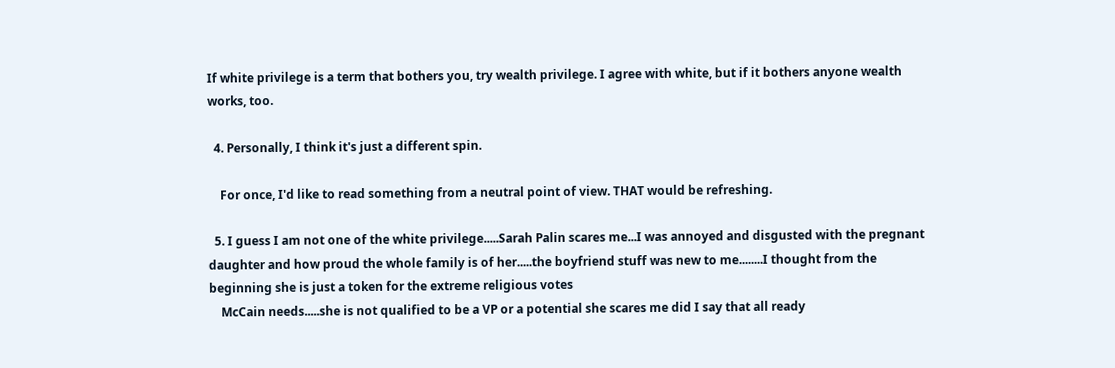If white privilege is a term that bothers you, try wealth privilege. I agree with white, but if it bothers anyone wealth works, too.

  4. Personally, I think it's just a different spin.

    For once, I'd like to read something from a neutral point of view. THAT would be refreshing.

  5. I guess I am not one of the white privilege.....Sarah Palin scares me...I was annoyed and disgusted with the pregnant daughter and how proud the whole family is of her.....the boyfriend stuff was new to me........I thought from the beginning she is just a token for the extreme religious votes
    McCain needs.....she is not qualified to be a VP or a potential she scares me did I say that all ready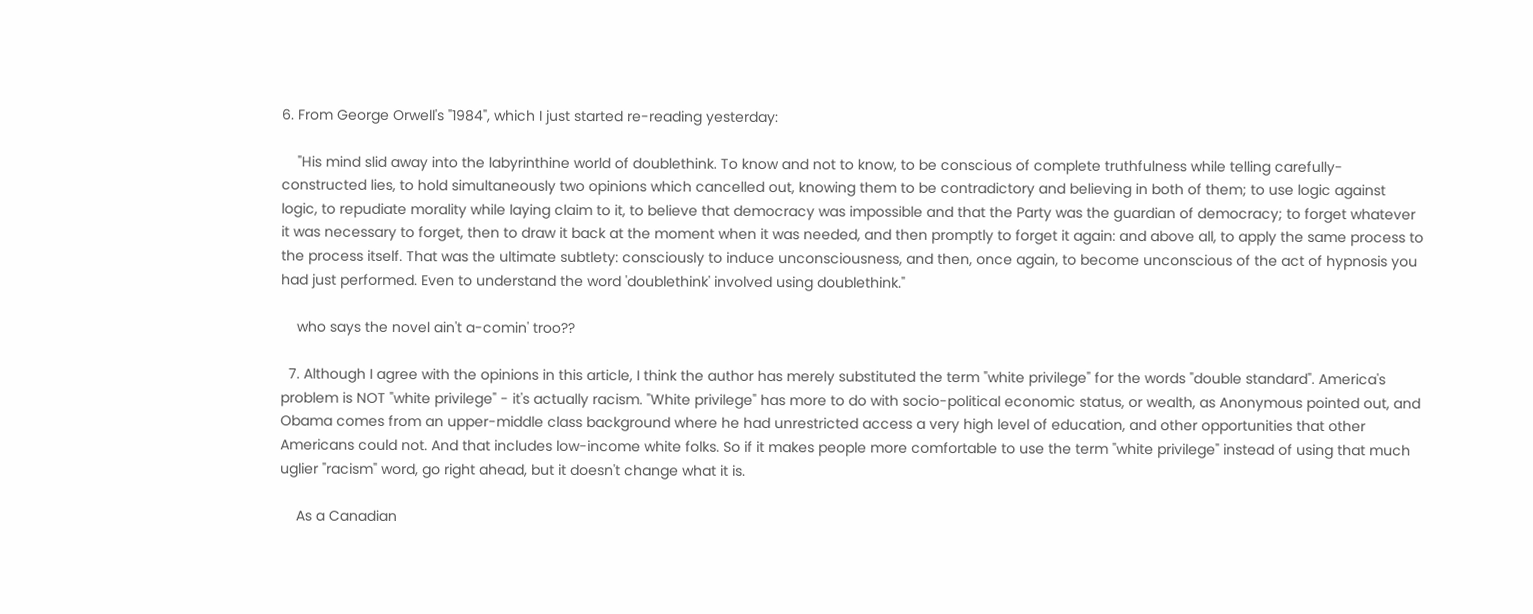6. From George Orwell's "1984", which I just started re-reading yesterday:

    "His mind slid away into the labyrinthine world of doublethink. To know and not to know, to be conscious of complete truthfulness while telling carefully-constructed lies, to hold simultaneously two opinions which cancelled out, knowing them to be contradictory and believing in both of them; to use logic against logic, to repudiate morality while laying claim to it, to believe that democracy was impossible and that the Party was the guardian of democracy; to forget whatever it was necessary to forget, then to draw it back at the moment when it was needed, and then promptly to forget it again: and above all, to apply the same process to the process itself. That was the ultimate subtlety: consciously to induce unconsciousness, and then, once again, to become unconscious of the act of hypnosis you had just performed. Even to understand the word 'doublethink' involved using doublethink."

    who says the novel ain't a-comin' troo??

  7. Although I agree with the opinions in this article, I think the author has merely substituted the term "white privilege" for the words "double standard". America's problem is NOT "white privilege" - it's actually racism. "White privilege" has more to do with socio-political economic status, or wealth, as Anonymous pointed out, and Obama comes from an upper-middle class background where he had unrestricted access a very high level of education, and other opportunities that other Americans could not. And that includes low-income white folks. So if it makes people more comfortable to use the term "white privilege" instead of using that much uglier "racism" word, go right ahead, but it doesn't change what it is.

    As a Canadian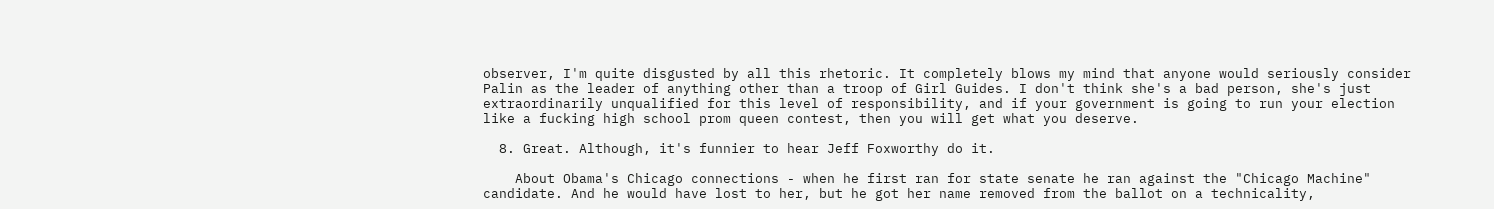observer, I'm quite disgusted by all this rhetoric. It completely blows my mind that anyone would seriously consider Palin as the leader of anything other than a troop of Girl Guides. I don't think she's a bad person, she's just extraordinarily unqualified for this level of responsibility, and if your government is going to run your election like a fucking high school prom queen contest, then you will get what you deserve.

  8. Great. Although, it's funnier to hear Jeff Foxworthy do it.

    About Obama's Chicago connections - when he first ran for state senate he ran against the "Chicago Machine" candidate. And he would have lost to her, but he got her name removed from the ballot on a technicality,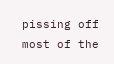pissing off most of the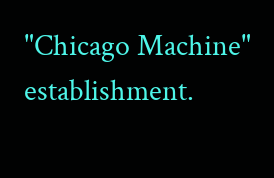"Chicago Machine" establishment.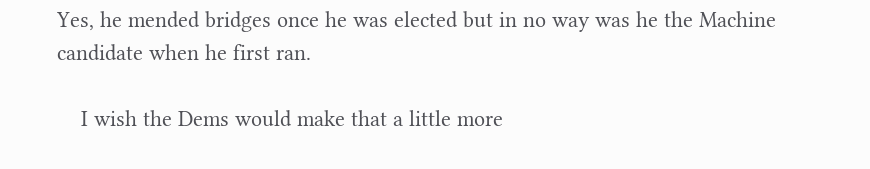Yes, he mended bridges once he was elected but in no way was he the Machine candidate when he first ran.

    I wish the Dems would make that a little more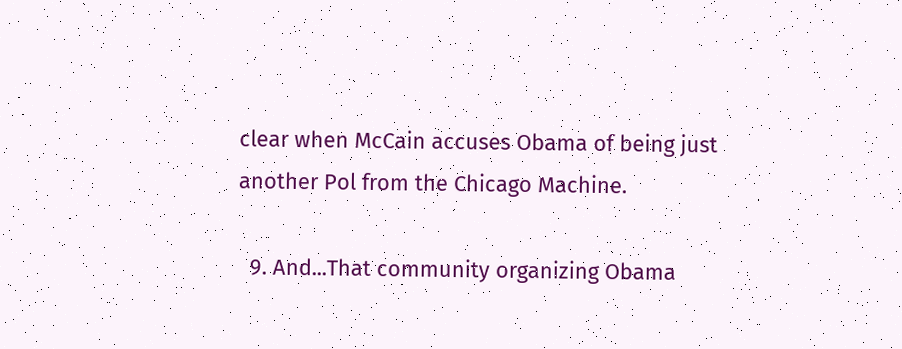clear when McCain accuses Obama of being just another Pol from the Chicago Machine.

  9. And...That community organizing Obama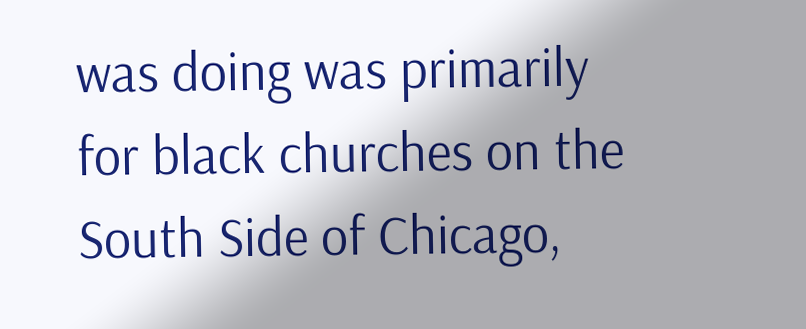was doing was primarily for black churches on the South Side of Chicago,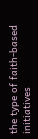the type of faith-based initiatives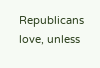Republicans love, unless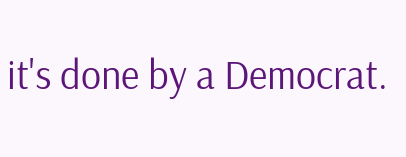it's done by a Democrat.